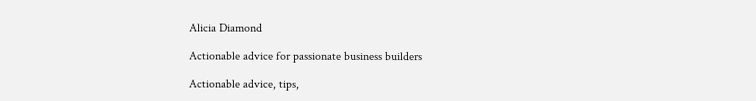Alicia Diamond

Actionable advice for passionate business builders

Actionable advice, tips,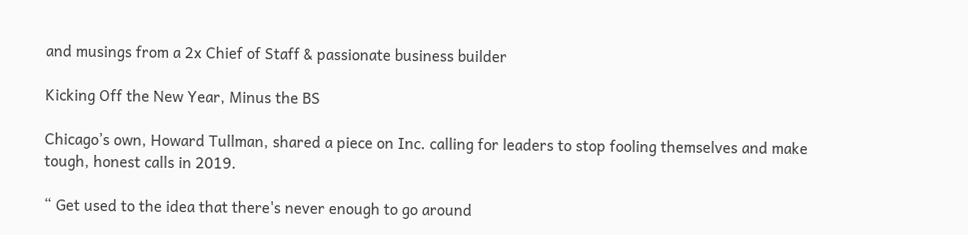and musings from a 2x Chief of Staff & passionate business builder

Kicking Off the New Year, Minus the BS

Chicago’s own, Howard Tullman, shared a piece on Inc. calling for leaders to stop fooling themselves and make tough, honest calls in 2019.

“ Get used to the idea that there's never enough to go around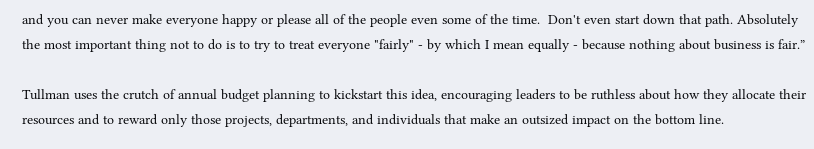and you can never make everyone happy or please all of the people even some of the time.  Don't even start down that path. Absolutely the most important thing not to do is to try to treat everyone "fairly" - by which I mean equally - because nothing about business is fair.”

Tullman uses the crutch of annual budget planning to kickstart this idea, encouraging leaders to be ruthless about how they allocate their resources and to reward only those projects, departments, and individuals that make an outsized impact on the bottom line.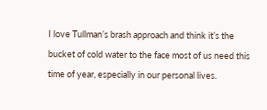I love Tullman’s brash approach and think it’s the bucket of cold water to the face most of us need this time of year, especially in our personal lives.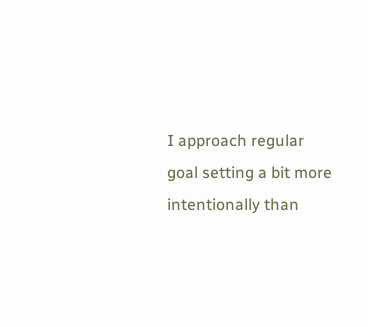I approach regular goal setting a bit more intentionally than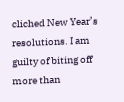cliched New Year’s resolutions. I am guilty of biting off more than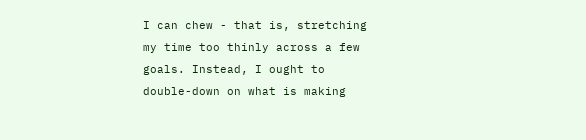I can chew - that is, stretching my time too thinly across a few goals. Instead, I ought to double-down on what is making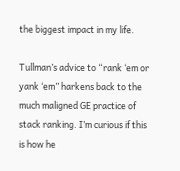the biggest impact in my life.

Tullman’s advice to “rank ‘em or yank ‘em” harkens back to the much maligned GE practice of stack ranking. I’m curious if this is how he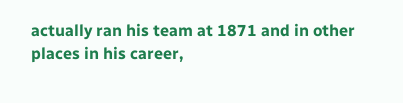actually ran his team at 1871 and in other places in his career,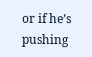or if he’s pushing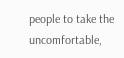people to take the uncomfortable,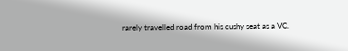rarely travelled road from his cushy seat as a VC.